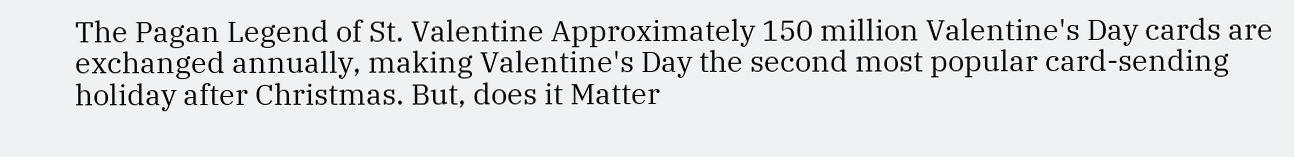The Pagan Legend of St. Valentine Approximately 150 million Valentine's Day cards are exchanged annually, making Valentine's Day the second most popular card-sending holiday after Christmas. But, does it Matter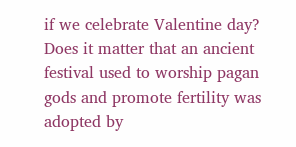if we celebrate Valentine day? Does it matter that an ancient festival used to worship pagan gods and promote fertility was adopted by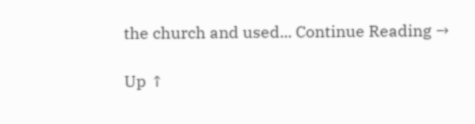the church and used... Continue Reading →

Up ↑